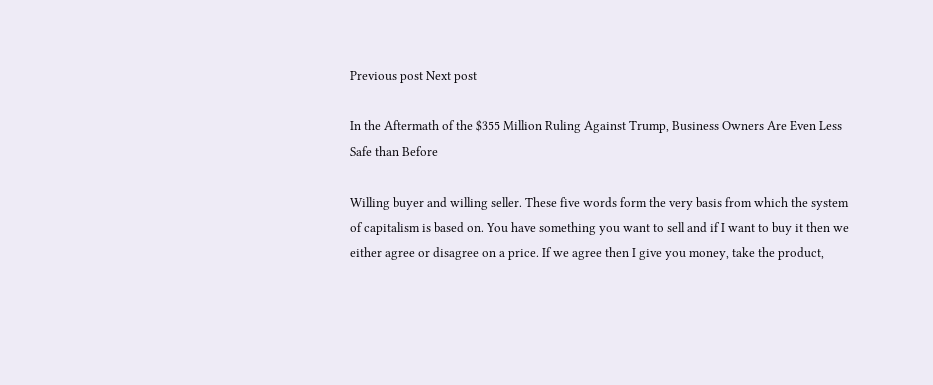Previous post Next post

In the Aftermath of the $355 Million Ruling Against Trump, Business Owners Are Even Less Safe than Before

Willing buyer and willing seller. These five words form the very basis from which the system of capitalism is based on. You have something you want to sell and if I want to buy it then we either agree or disagree on a price. If we agree then I give you money, take the product,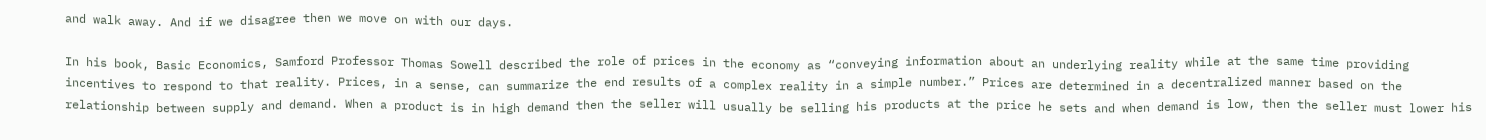and walk away. And if we disagree then we move on with our days.

In his book, Basic Economics, Samford Professor Thomas Sowell described the role of prices in the economy as “conveying information about an underlying reality while at the same time providing incentives to respond to that reality. Prices, in a sense, can summarize the end results of a complex reality in a simple number.” Prices are determined in a decentralized manner based on the relationship between supply and demand. When a product is in high demand then the seller will usually be selling his products at the price he sets and when demand is low, then the seller must lower his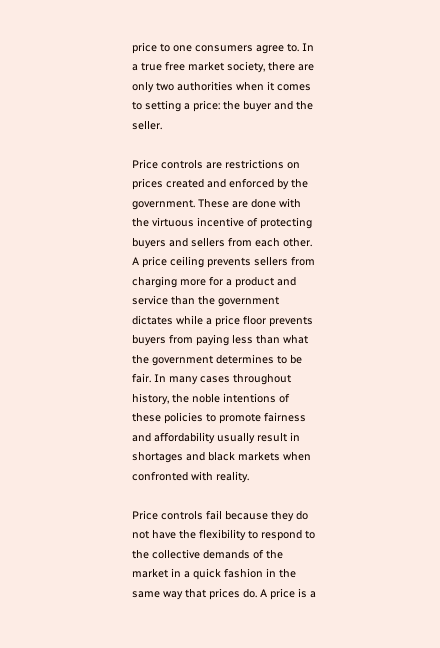price to one consumers agree to. In a true free market society, there are only two authorities when it comes to setting a price: the buyer and the seller.

Price controls are restrictions on prices created and enforced by the government. These are done with the virtuous incentive of protecting buyers and sellers from each other. A price ceiling prevents sellers from charging more for a product and service than the government dictates while a price floor prevents buyers from paying less than what the government determines to be fair. In many cases throughout history, the noble intentions of these policies to promote fairness and affordability usually result in shortages and black markets when confronted with reality.

Price controls fail because they do not have the flexibility to respond to the collective demands of the market in a quick fashion in the same way that prices do. A price is a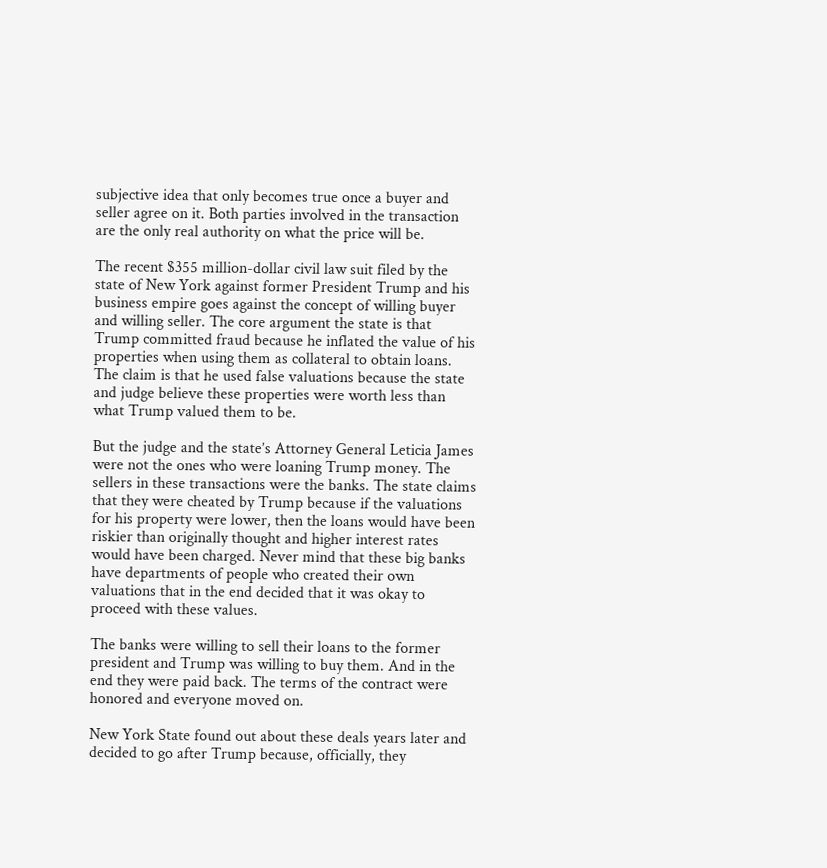subjective idea that only becomes true once a buyer and seller agree on it. Both parties involved in the transaction are the only real authority on what the price will be.

The recent $355 million-dollar civil law suit filed by the state of New York against former President Trump and his business empire goes against the concept of willing buyer and willing seller. The core argument the state is that Trump committed fraud because he inflated the value of his properties when using them as collateral to obtain loans. The claim is that he used false valuations because the state and judge believe these properties were worth less than what Trump valued them to be.

But the judge and the state’s Attorney General Leticia James were not the ones who were loaning Trump money. The sellers in these transactions were the banks. The state claims that they were cheated by Trump because if the valuations for his property were lower, then the loans would have been riskier than originally thought and higher interest rates would have been charged. Never mind that these big banks have departments of people who created their own valuations that in the end decided that it was okay to proceed with these values.

The banks were willing to sell their loans to the former president and Trump was willing to buy them. And in the end they were paid back. The terms of the contract were honored and everyone moved on.

New York State found out about these deals years later and decided to go after Trump because, officially, they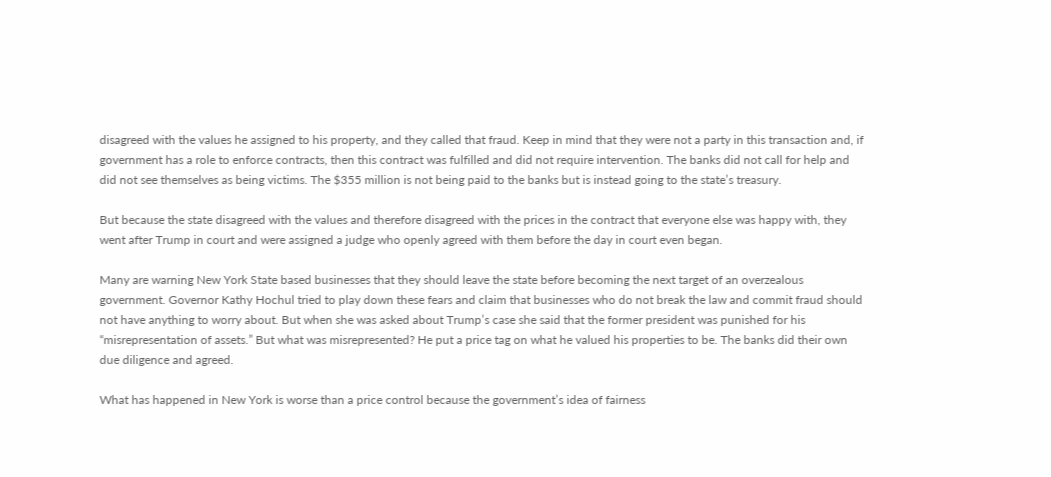disagreed with the values he assigned to his property, and they called that fraud. Keep in mind that they were not a party in this transaction and, if government has a role to enforce contracts, then this contract was fulfilled and did not require intervention. The banks did not call for help and did not see themselves as being victims. The $355 million is not being paid to the banks but is instead going to the state’s treasury.

But because the state disagreed with the values and therefore disagreed with the prices in the contract that everyone else was happy with, they went after Trump in court and were assigned a judge who openly agreed with them before the day in court even began.

Many are warning New York State based businesses that they should leave the state before becoming the next target of an overzealous government. Governor Kathy Hochul tried to play down these fears and claim that businesses who do not break the law and commit fraud should not have anything to worry about. But when she was asked about Trump’s case she said that the former president was punished for his “misrepresentation of assets.” But what was misrepresented? He put a price tag on what he valued his properties to be. The banks did their own due diligence and agreed.

What has happened in New York is worse than a price control because the government’s idea of fairness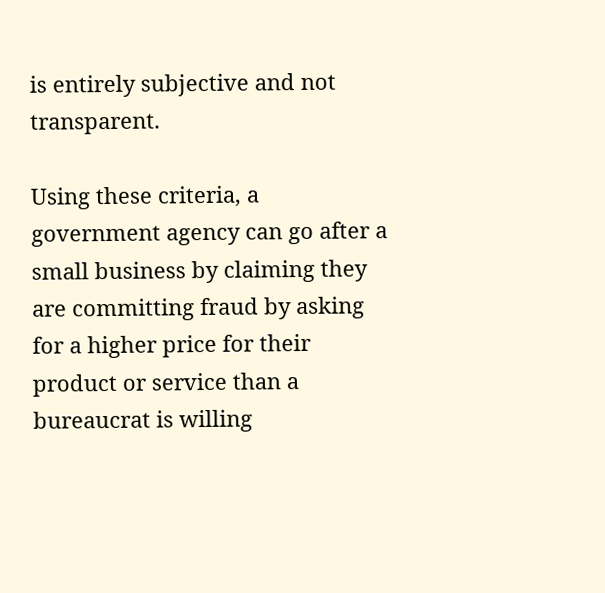is entirely subjective and not transparent.

Using these criteria, a government agency can go after a small business by claiming they are committing fraud by asking for a higher price for their product or service than a bureaucrat is willing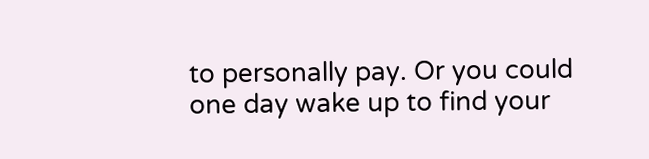to personally pay. Or you could one day wake up to find your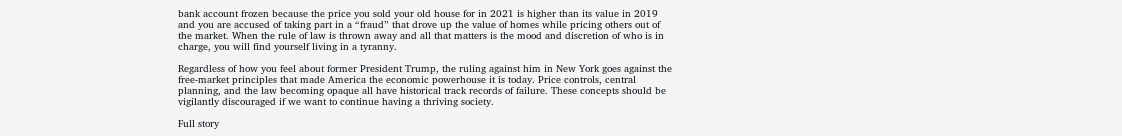bank account frozen because the price you sold your old house for in 2021 is higher than its value in 2019 and you are accused of taking part in a “fraud” that drove up the value of homes while pricing others out of the market. When the rule of law is thrown away and all that matters is the mood and discretion of who is in charge, you will find yourself living in a tyranny.

Regardless of how you feel about former President Trump, the ruling against him in New York goes against the free-market principles that made America the economic powerhouse it is today. Price controls, central planning, and the law becoming opaque all have historical track records of failure. These concepts should be vigilantly discouraged if we want to continue having a thriving society.

Full story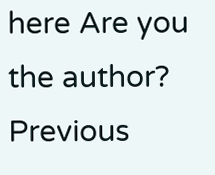here Are you the author?
Previous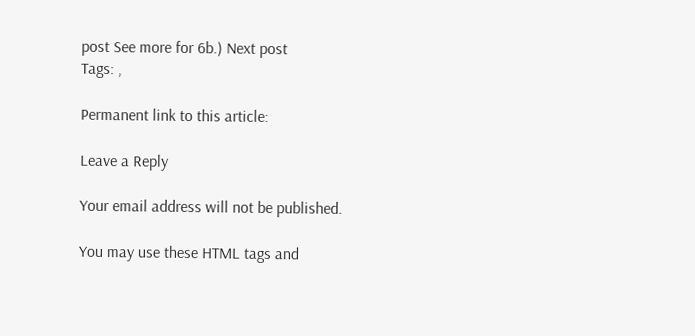post See more for 6b.) Next post
Tags: ,

Permanent link to this article:

Leave a Reply

Your email address will not be published.

You may use these HTML tags and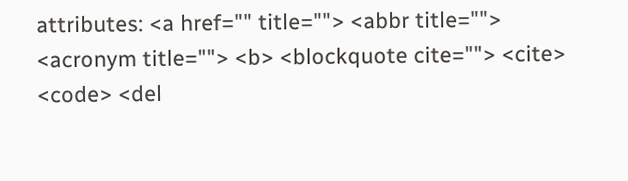attributes: <a href="" title=""> <abbr title=""> <acronym title=""> <b> <blockquote cite=""> <cite> <code> <del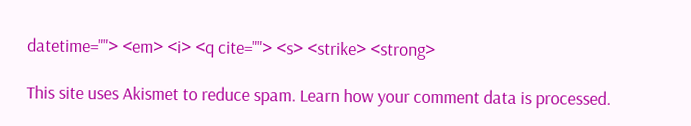datetime=""> <em> <i> <q cite=""> <s> <strike> <strong>

This site uses Akismet to reduce spam. Learn how your comment data is processed.